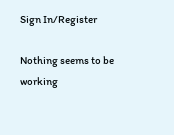Sign In/Register

Nothing seems to be working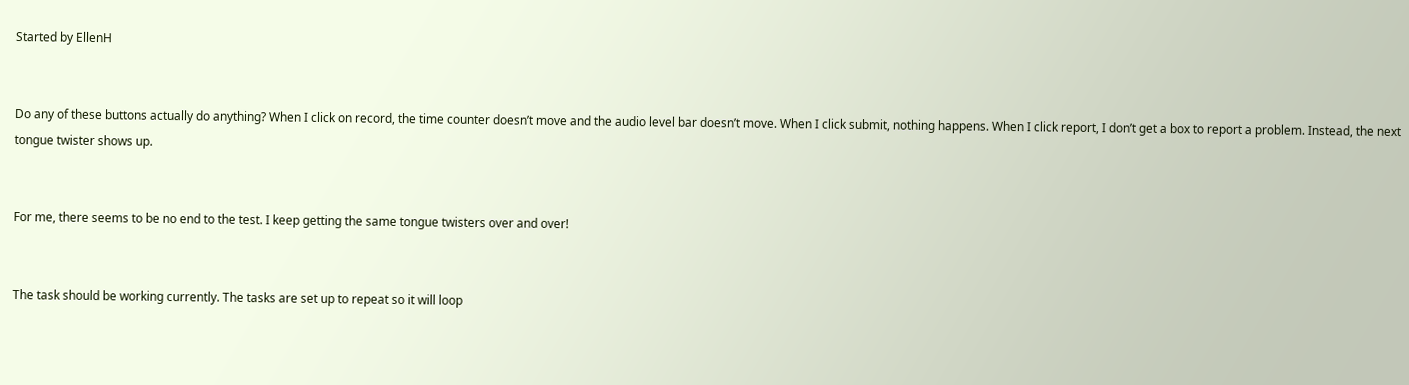Started by EllenH


Do any of these buttons actually do anything? When I click on record, the time counter doesn’t move and the audio level bar doesn’t move. When I click submit, nothing happens. When I click report, I don’t get a box to report a problem. Instead, the next tongue twister shows up.


For me, there seems to be no end to the test. I keep getting the same tongue twisters over and over!


The task should be working currently. The tasks are set up to repeat so it will loop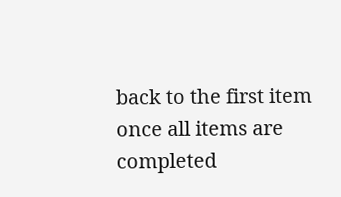back to the first item once all items are completed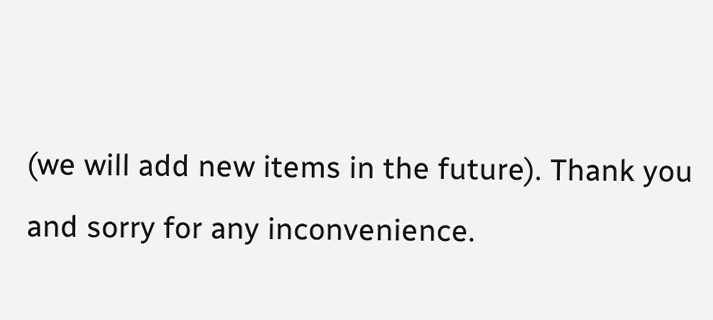(we will add new items in the future). Thank you and sorry for any inconvenience.